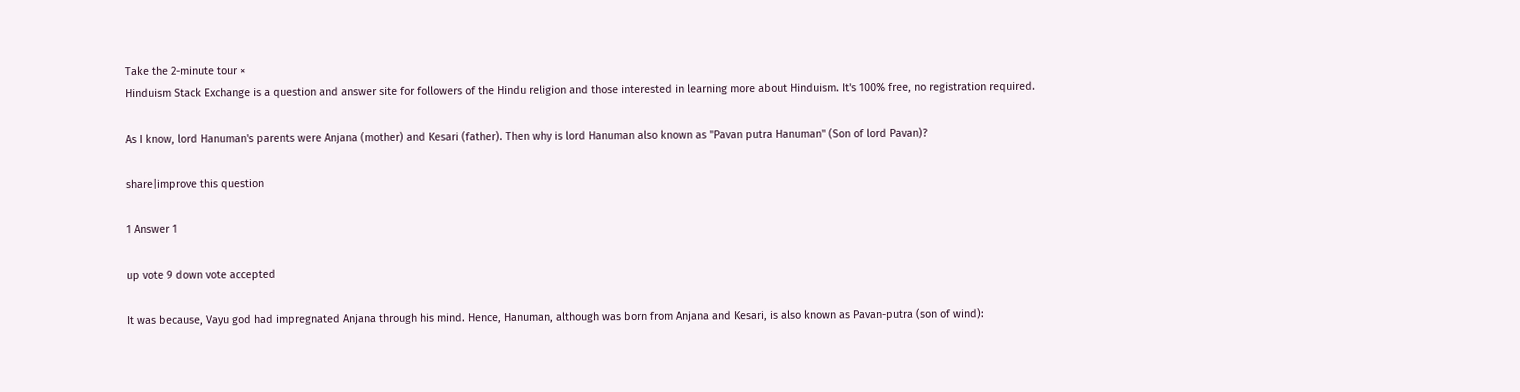Take the 2-minute tour ×
Hinduism Stack Exchange is a question and answer site for followers of the Hindu religion and those interested in learning more about Hinduism. It's 100% free, no registration required.

As I know, lord Hanuman's parents were Anjana (mother) and Kesari (father). Then why is lord Hanuman also known as "Pavan putra Hanuman" (Son of lord Pavan)?

share|improve this question

1 Answer 1

up vote 9 down vote accepted

It was because, Vayu god had impregnated Anjana through his mind. Hence, Hanuman, although was born from Anjana and Kesari, is also known as Pavan-putra (son of wind):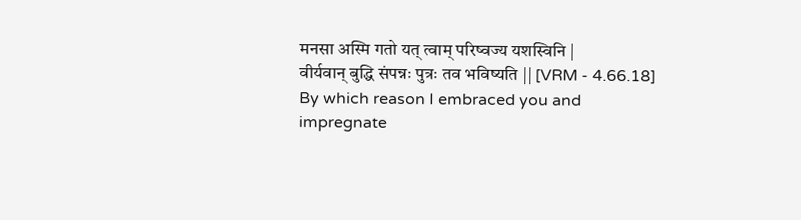मनसा अस्मि गतो यत् त्वाम् परिष्वज्य यशस्विनि |
वीर्यवान् बुद्धि संपन्नः पुत्रः तव भविष्यति || [VRM - 4.66.18]
By which reason I embraced you and impregnate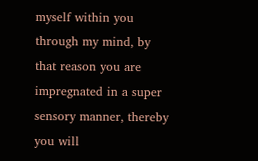myself within you through my mind, by that reason you are impregnated in a super sensory manner, thereby you will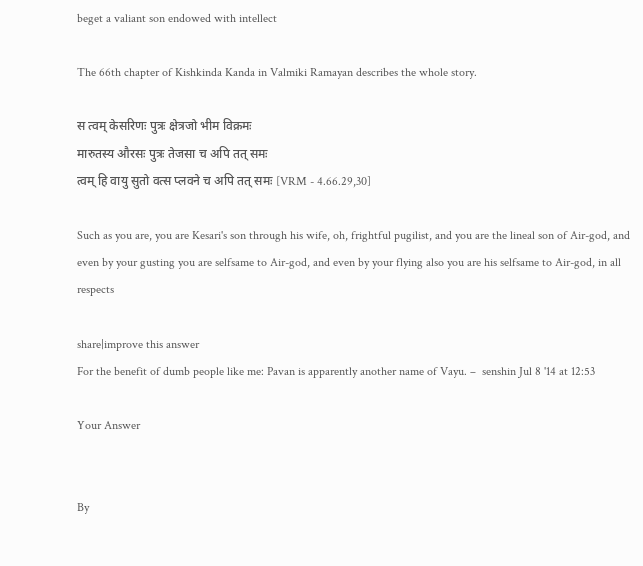beget a valiant son endowed with intellect

The 66th chapter of Kishkinda Kanda in Valmiki Ramayan describes the whole story.

स त्वम् केसरिणः पुत्रः क्षेत्रजो भीम विक्रमः
मारुतस्य औरसः पुत्रः तेजसा च अपि तत् समः
त्वम् हि वायु सुतो वत्स प्लवने च अपि तत् समः [VRM - 4.66.29,30]

Such as you are, you are Kesari's son through his wife, oh, frightful pugilist, and you are the lineal son of Air-god, and even by your gusting you are selfsame to Air-god, and even by your flying also you are his selfsame to Air-god, in all respects

share|improve this answer
For the benefit of dumb people like me: Pavan is apparently another name of Vayu. –  senshin Jul 8 '14 at 12:53

Your Answer


By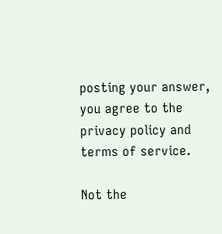posting your answer, you agree to the privacy policy and terms of service.

Not the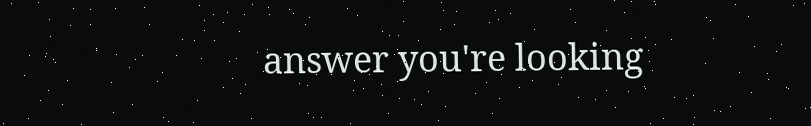answer you're looking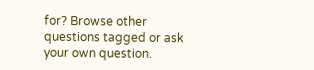for? Browse other questions tagged or ask your own question.